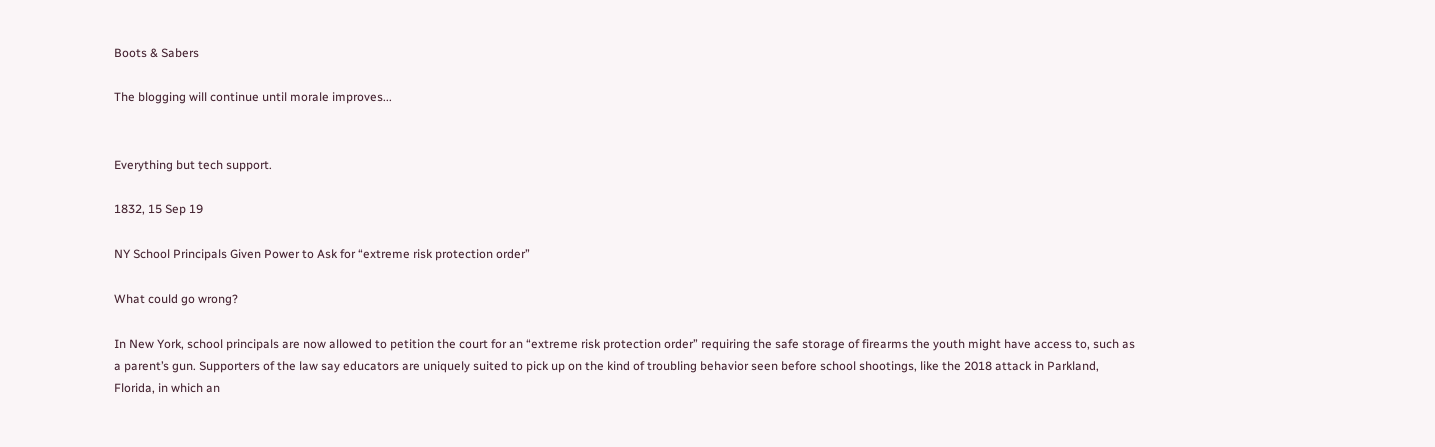Boots & Sabers

The blogging will continue until morale improves...


Everything but tech support.

1832, 15 Sep 19

NY School Principals Given Power to Ask for “extreme risk protection order”

What could go wrong?

In New York, school principals are now allowed to petition the court for an “extreme risk protection order” requiring the safe storage of firearms the youth might have access to, such as a parent’s gun. Supporters of the law say educators are uniquely suited to pick up on the kind of troubling behavior seen before school shootings, like the 2018 attack in Parkland, Florida, in which an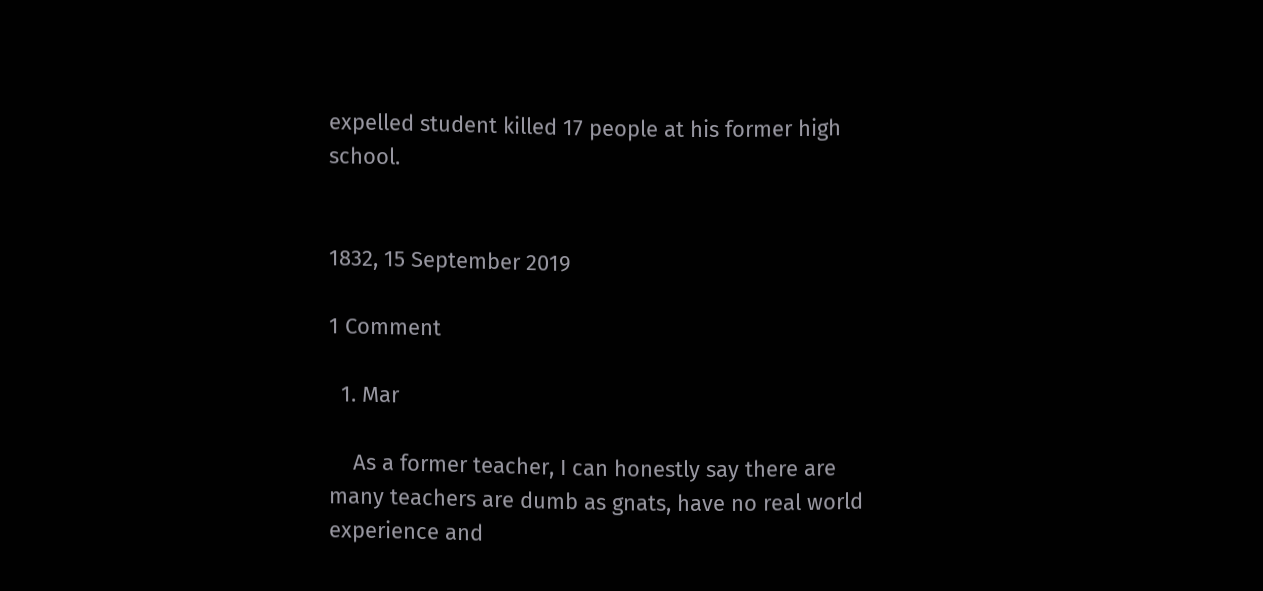expelled student killed 17 people at his former high school.


1832, 15 September 2019

1 Comment

  1. Mar

    As a former teacher, I can honestly say there are many teachers are dumb as gnats, have no real world experience and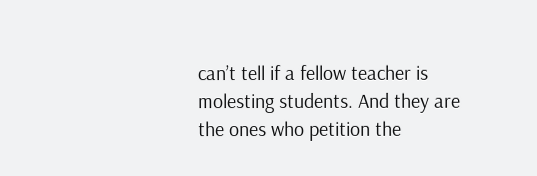can’t tell if a fellow teacher is molesting students. And they are the ones who petition the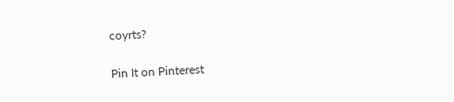coyrts?

Pin It on Pinterest